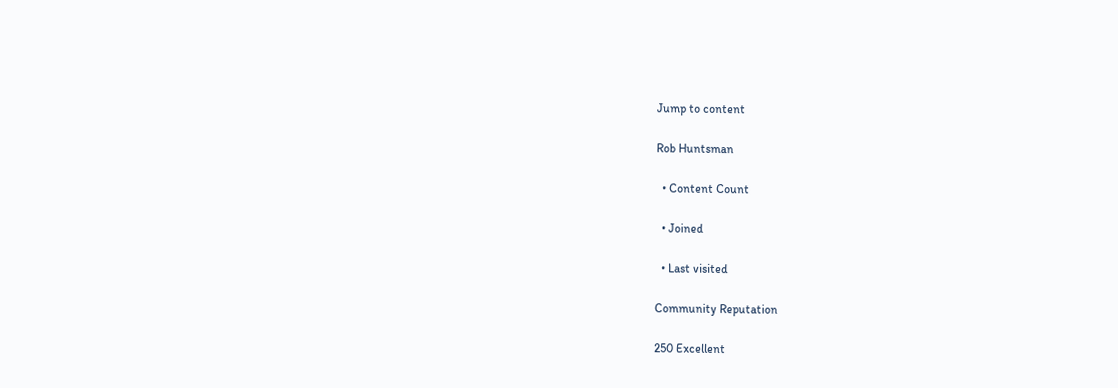Jump to content

Rob Huntsman

  • Content Count

  • Joined

  • Last visited

Community Reputation

250 Excellent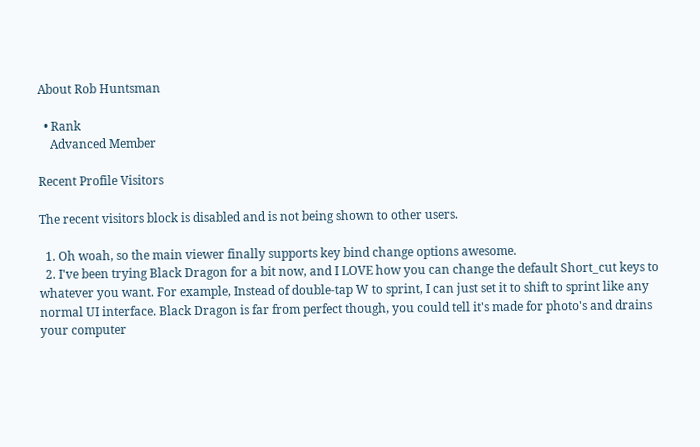About Rob Huntsman

  • Rank
    Advanced Member

Recent Profile Visitors

The recent visitors block is disabled and is not being shown to other users.

  1. Oh woah, so the main viewer finally supports key bind change options awesome.
  2. I've been trying Black Dragon for a bit now, and I LOVE how you can change the default Short_cut keys to whatever you want. For example, Instead of double-tap W to sprint, I can just set it to shift to sprint like any normal UI interface. Black Dragon is far from perfect though, you could tell it's made for photo's and drains your computer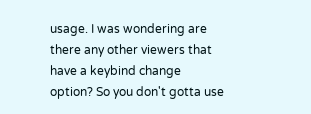usage. I was wondering are there any other viewers that have a keybind change option? So you don't gotta use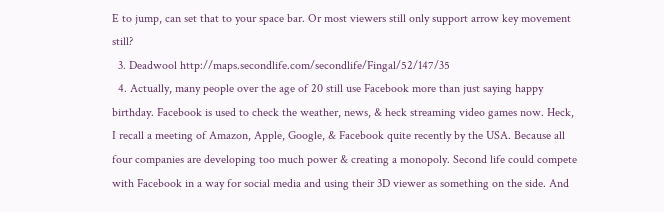E to jump, can set that to your space bar. Or most viewers still only support arrow key movement still?
  3. Deadwool http://maps.secondlife.com/secondlife/Fingal/52/147/35
  4. Actually, many people over the age of 20 still use Facebook more than just saying happy birthday. Facebook is used to check the weather, news, & heck streaming video games now. Heck, I recall a meeting of Amazon, Apple, Google, & Facebook quite recently by the USA. Because all four companies are developing too much power & creating a monopoly. Second life could compete with Facebook in a way for social media and using their 3D viewer as something on the side. And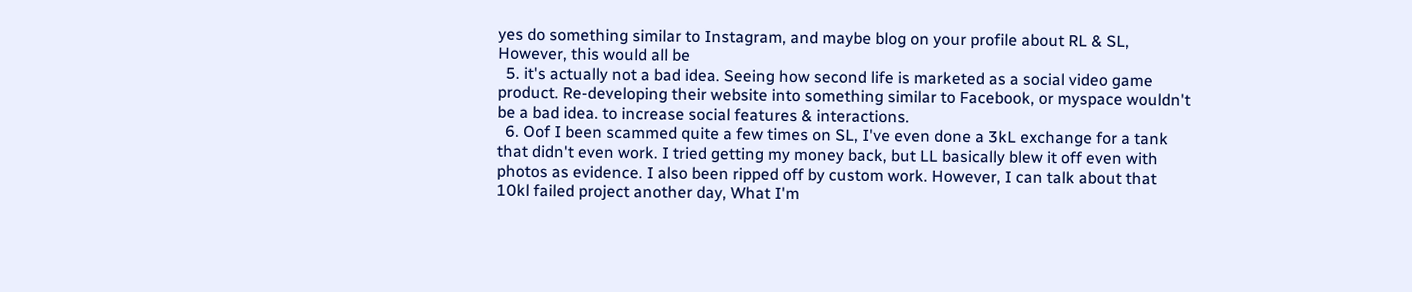yes do something similar to Instagram, and maybe blog on your profile about RL & SL, However, this would all be
  5. it's actually not a bad idea. Seeing how second life is marketed as a social video game product. Re-developing their website into something similar to Facebook, or myspace wouldn't be a bad idea. to increase social features & interactions.
  6. Oof I been scammed quite a few times on SL, I've even done a 3kL exchange for a tank that didn't even work. I tried getting my money back, but LL basically blew it off even with photos as evidence. I also been ripped off by custom work. However, I can talk about that 10kl failed project another day, What I'm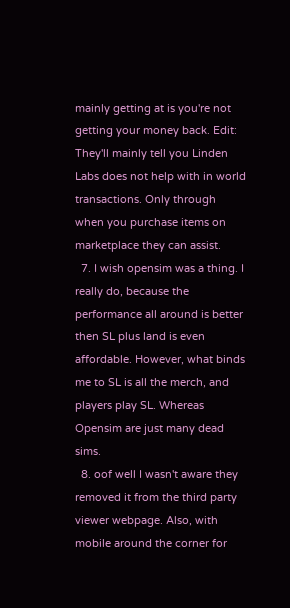mainly getting at is you're not getting your money back. Edit: They'll mainly tell you Linden Labs does not help with in world transactions. Only through when you purchase items on marketplace they can assist.
  7. I wish opensim was a thing. I really do, because the performance all around is better then SL plus land is even affordable. However, what binds me to SL is all the merch, and players play SL. Whereas Opensim are just many dead sims.
  8. oof well I wasn't aware they removed it from the third party viewer webpage. Also, with mobile around the corner for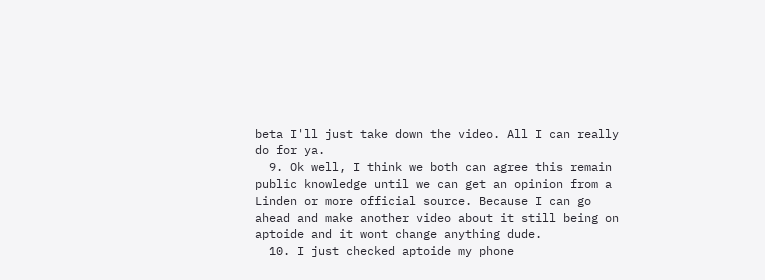beta I'll just take down the video. All I can really do for ya.
  9. Ok well, I think we both can agree this remain public knowledge until we can get an opinion from a Linden or more official source. Because I can go ahead and make another video about it still being on aptoide and it wont change anything dude.
  10. I just checked aptoide my phone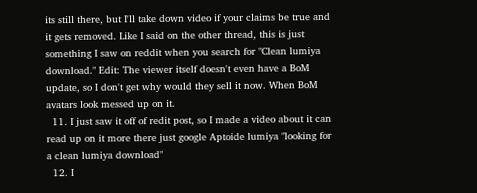its still there, but I'll take down video if your claims be true and it gets removed. Like I said on the other thread, this is just something I saw on reddit when you search for "Clean lumiya download." Edit: The viewer itself doesn't even have a BoM update, so I don't get why would they sell it now. When BoM avatars look messed up on it.
  11. I just saw it off of redit post, so I made a video about it can read up on it more there just google Aptoide lumiya "looking for a clean lumiya download"
  12. I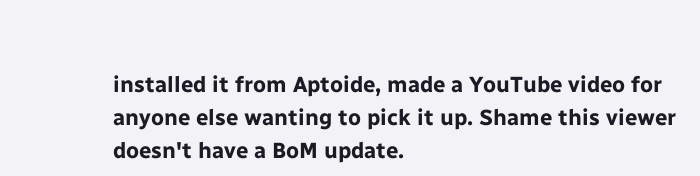installed it from Aptoide, made a YouTube video for anyone else wanting to pick it up. Shame this viewer doesn't have a BoM update.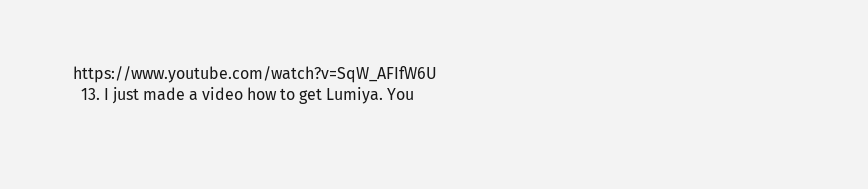https://www.youtube.com/watch?v=SqW_AFIfW6U
  13. I just made a video how to get Lumiya. You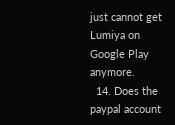just cannot get Lumiya on Google Play anymore.
  14. Does the paypal account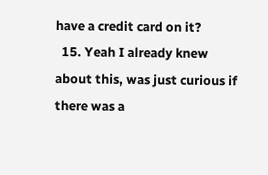have a credit card on it?
  15. Yeah I already knew about this, was just curious if there was a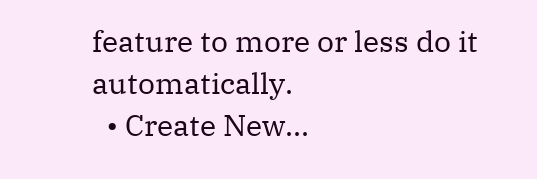feature to more or less do it automatically.
  • Create New...